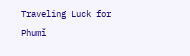Traveling Luck for Phumĭ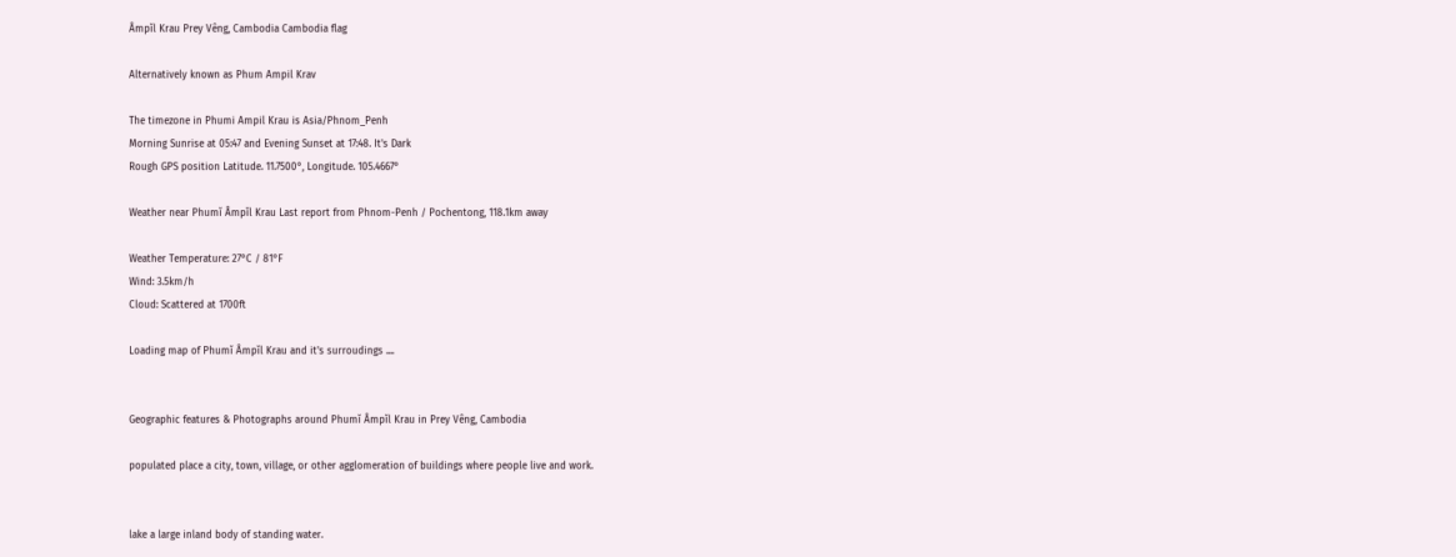Âmpĭl Krau Prey Vêng, Cambodia Cambodia flag

Alternatively known as Phum Ampil Krav

The timezone in Phumi Ampil Krau is Asia/Phnom_Penh
Morning Sunrise at 05:47 and Evening Sunset at 17:48. It's Dark
Rough GPS position Latitude. 11.7500°, Longitude. 105.4667°

Weather near Phumĭ Âmpĭl Krau Last report from Phnom-Penh / Pochentong, 118.1km away

Weather Temperature: 27°C / 81°F
Wind: 3.5km/h
Cloud: Scattered at 1700ft

Loading map of Phumĭ Âmpĭl Krau and it's surroudings ....


Geographic features & Photographs around Phumĭ Âmpĭl Krau in Prey Vêng, Cambodia

populated place a city, town, village, or other agglomeration of buildings where people live and work.


lake a large inland body of standing water.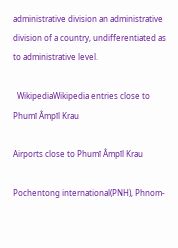administrative division an administrative division of a country, undifferentiated as to administrative level.

  WikipediaWikipedia entries close to Phumĭ Âmpĭl Krau

Airports close to Phumĭ Âmpĭl Krau

Pochentong international(PNH), Phnom-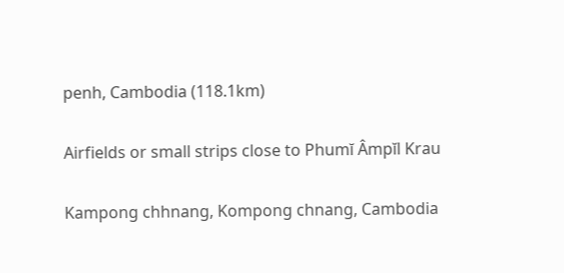penh, Cambodia (118.1km)

Airfields or small strips close to Phumĭ Âmpĭl Krau

Kampong chhnang, Kompong chnang, Cambodia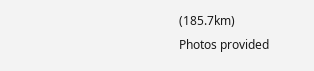(185.7km)
Photos provided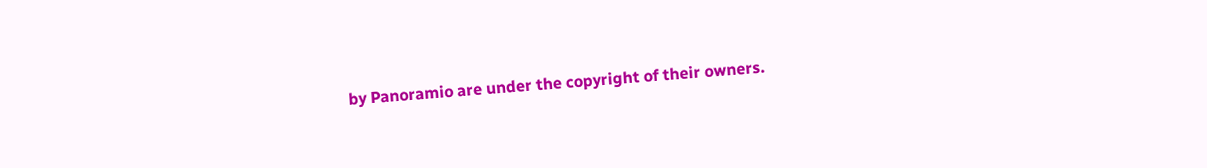by Panoramio are under the copyright of their owners.